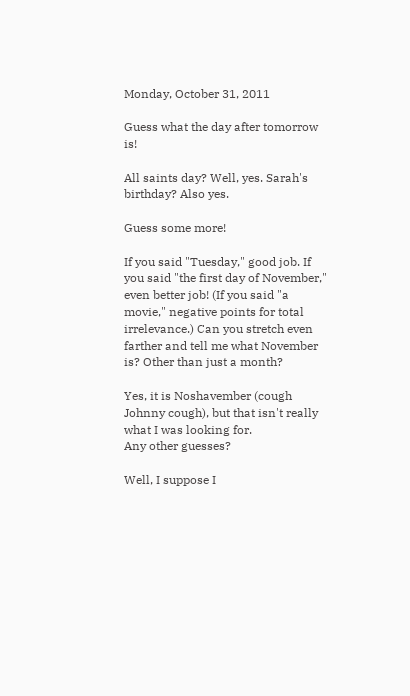Monday, October 31, 2011

Guess what the day after tomorrow is!

All saints day? Well, yes. Sarah's birthday? Also yes.

Guess some more!

If you said "Tuesday," good job. If you said "the first day of November," even better job! (If you said "a movie," negative points for total irrelevance.) Can you stretch even farther and tell me what November is? Other than just a month?

Yes, it is Noshavember (cough Johnny cough), but that isn't really what I was looking for.
Any other guesses?

Well, I suppose I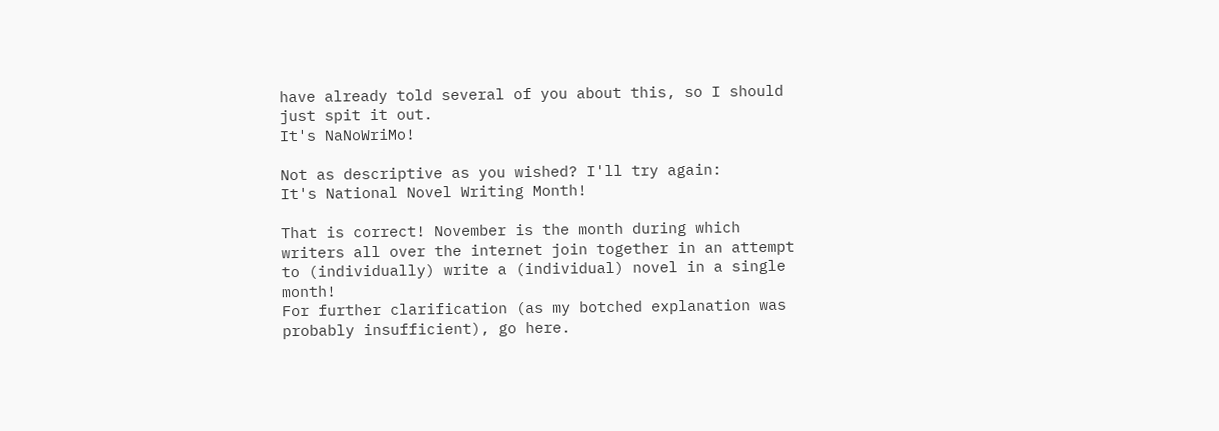have already told several of you about this, so I should just spit it out.
It's NaNoWriMo!

Not as descriptive as you wished? I'll try again:
It's National Novel Writing Month!

That is correct! November is the month during which writers all over the internet join together in an attempt to (individually) write a (individual) novel in a single month!
For further clarification (as my botched explanation was probably insufficient), go here.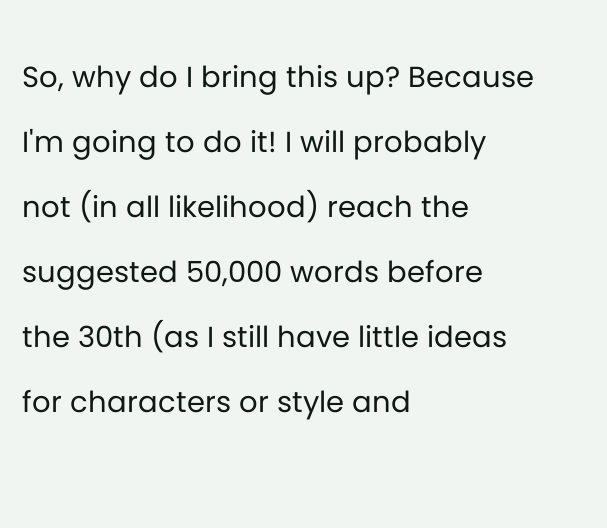So, why do I bring this up? Because I'm going to do it! I will probably not (in all likelihood) reach the suggested 50,000 words before the 30th (as I still have little ideas for characters or style and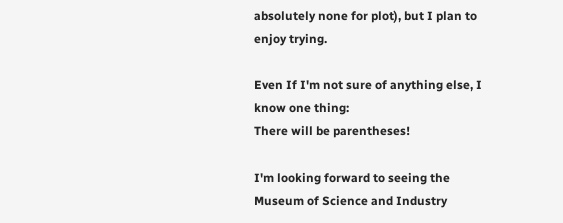absolutely none for plot), but I plan to enjoy trying.

Even If I'm not sure of anything else, I know one thing:
There will be parentheses!

I'm looking forward to seeing the Museum of Science and Industry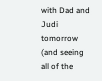with Dad and Judi tomorrow (and seeing all of the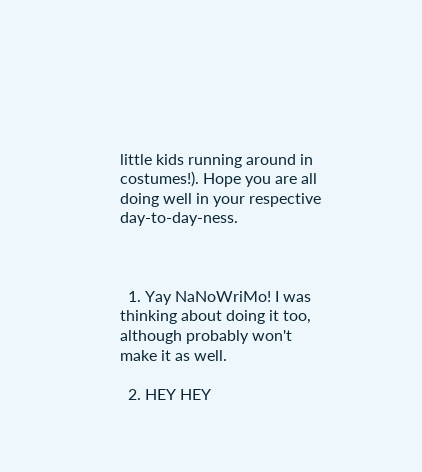little kids running around in costumes!). Hope you are all doing well in your respective day-to-day-ness.



  1. Yay NaNoWriMo! I was thinking about doing it too, although probably won't make it as well.

  2. HEY HEY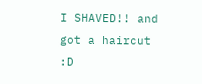I SHAVED!! and got a haircut :D